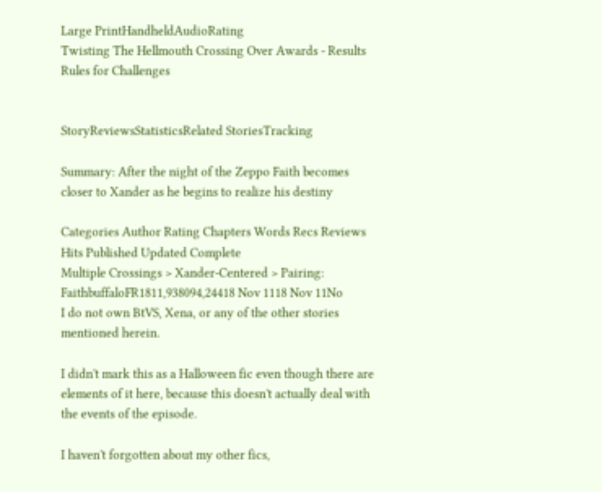Large PrintHandheldAudioRating
Twisting The Hellmouth Crossing Over Awards - Results
Rules for Challenges


StoryReviewsStatisticsRelated StoriesTracking

Summary: After the night of the Zeppo Faith becomes closer to Xander as he begins to realize his destiny

Categories Author Rating Chapters Words Recs Reviews Hits Published Updated Complete
Multiple Crossings > Xander-Centered > Pairing: FaithbuffaloFR1811,938094,24418 Nov 1118 Nov 11No
I do not own BtVS, Xena, or any of the other stories mentioned herein.

I didn't mark this as a Halloween fic even though there are elements of it here, because this doesn't actually deal with the events of the episode.

I haven't forgotten about my other fics,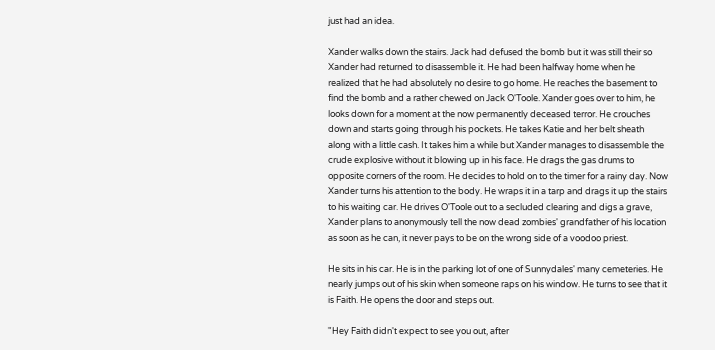just had an idea.

Xander walks down the stairs. Jack had defused the bomb but it was still their so Xander had returned to disassemble it. He had been halfway home when he realized that he had absolutely no desire to go home. He reaches the basement to find the bomb and a rather chewed on Jack O'Toole. Xander goes over to him, he looks down for a moment at the now permanently deceased terror. He crouches down and starts going through his pockets. He takes Katie and her belt sheath along with a little cash. It takes him a while but Xander manages to disassemble the crude explosive without it blowing up in his face. He drags the gas drums to opposite corners of the room. He decides to hold on to the timer for a rainy day. Now Xander turns his attention to the body. He wraps it in a tarp and drags it up the stairs to his waiting car. He drives O'Toole out to a secluded clearing and digs a grave, Xander plans to anonymously tell the now dead zombies' grandfather of his location as soon as he can, it never pays to be on the wrong side of a voodoo priest.

He sits in his car. He is in the parking lot of one of Sunnydales' many cemeteries. He nearly jumps out of his skin when someone raps on his window. He turns to see that it is Faith. He opens the door and steps out.

"Hey Faith didn't expect to see you out, after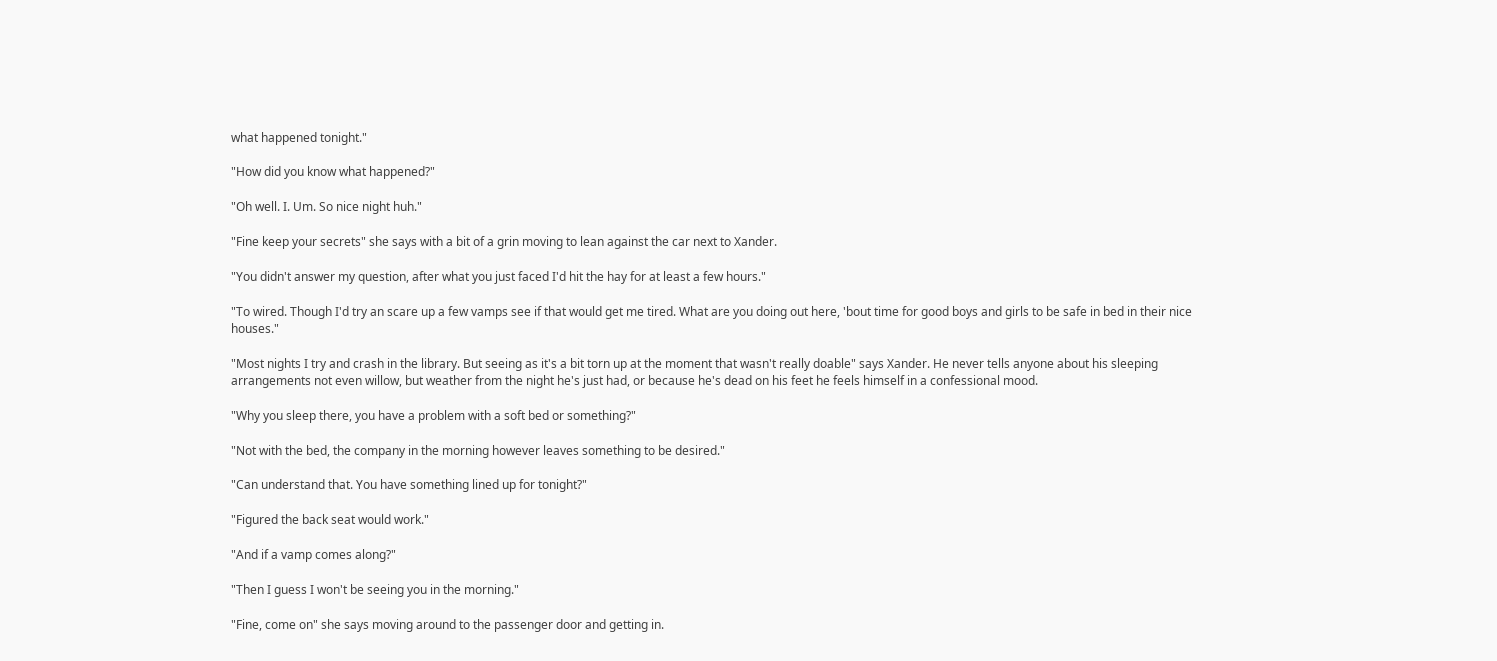what happened tonight."

"How did you know what happened?"

"Oh well. I. Um. So nice night huh."

"Fine keep your secrets" she says with a bit of a grin moving to lean against the car next to Xander.

"You didn't answer my question, after what you just faced I'd hit the hay for at least a few hours."

"To wired. Though I'd try an scare up a few vamps see if that would get me tired. What are you doing out here, 'bout time for good boys and girls to be safe in bed in their nice houses."

"Most nights I try and crash in the library. But seeing as it's a bit torn up at the moment that wasn't really doable" says Xander. He never tells anyone about his sleeping arrangements not even willow, but weather from the night he's just had, or because he's dead on his feet he feels himself in a confessional mood.

"Why you sleep there, you have a problem with a soft bed or something?"

"Not with the bed, the company in the morning however leaves something to be desired."

"Can understand that. You have something lined up for tonight?"

"Figured the back seat would work."

"And if a vamp comes along?"

"Then I guess I won't be seeing you in the morning."

"Fine, come on" she says moving around to the passenger door and getting in.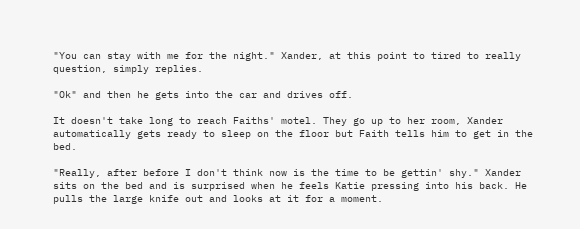"You can stay with me for the night." Xander, at this point to tired to really question, simply replies.

"Ok" and then he gets into the car and drives off.

It doesn't take long to reach Faiths' motel. They go up to her room, Xander automatically gets ready to sleep on the floor but Faith tells him to get in the bed.

"Really, after before I don't think now is the time to be gettin' shy." Xander sits on the bed and is surprised when he feels Katie pressing into his back. He pulls the large knife out and looks at it for a moment.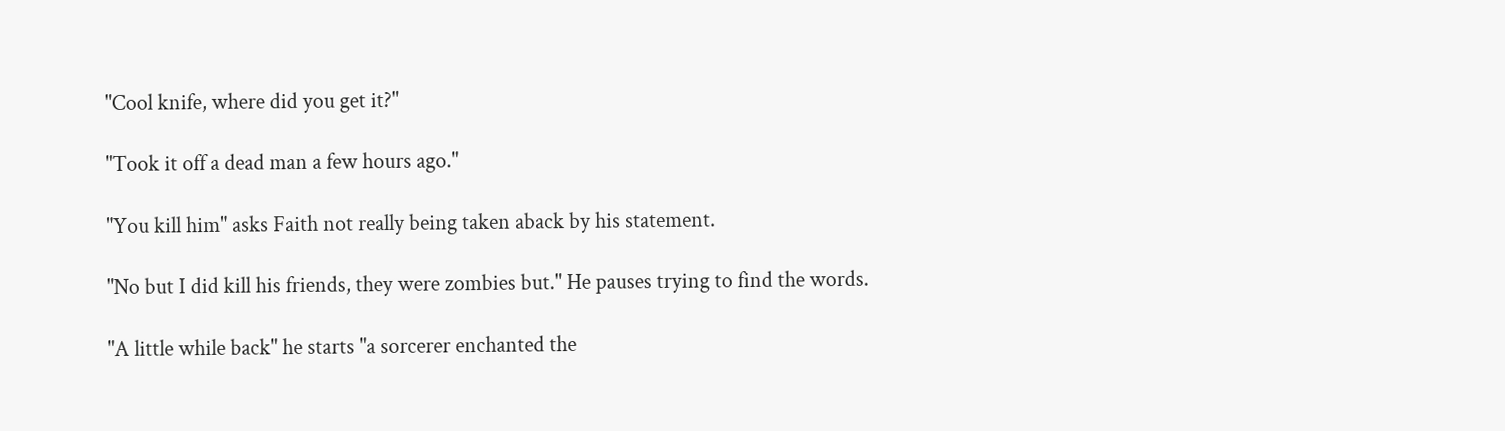"Cool knife, where did you get it?"

"Took it off a dead man a few hours ago."

"You kill him" asks Faith not really being taken aback by his statement.

"No but I did kill his friends, they were zombies but." He pauses trying to find the words.

"A little while back" he starts "a sorcerer enchanted the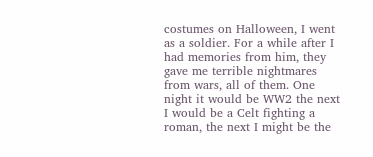costumes on Halloween, I went as a soldier. For a while after I had memories from him, they gave me terrible nightmares from wars, all of them. One night it would be WW2 the next I would be a Celt fighting a roman, the next I might be the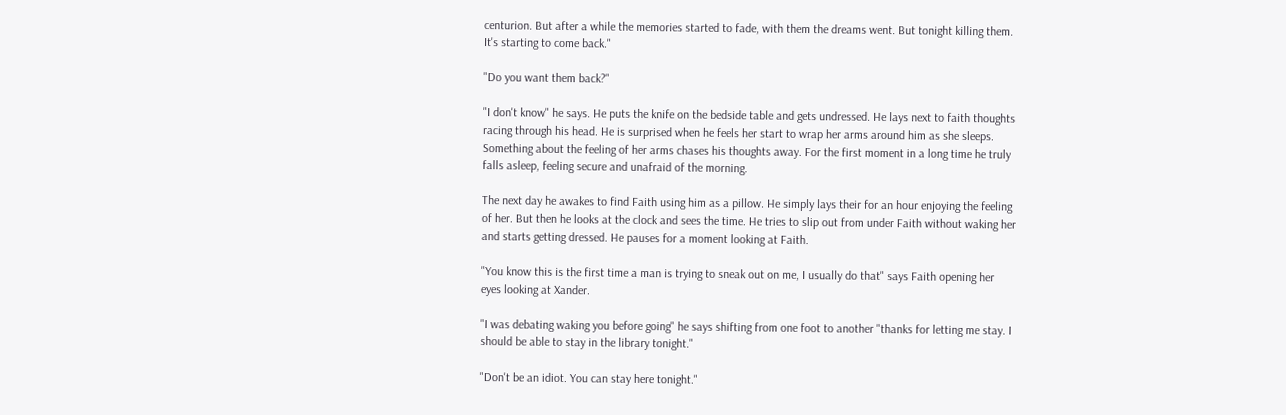centurion. But after a while the memories started to fade, with them the dreams went. But tonight killing them. It's starting to come back."

"Do you want them back?"

"I don't know" he says. He puts the knife on the bedside table and gets undressed. He lays next to faith thoughts racing through his head. He is surprised when he feels her start to wrap her arms around him as she sleeps. Something about the feeling of her arms chases his thoughts away. For the first moment in a long time he truly falls asleep, feeling secure and unafraid of the morning.

The next day he awakes to find Faith using him as a pillow. He simply lays their for an hour enjoying the feeling of her. But then he looks at the clock and sees the time. He tries to slip out from under Faith without waking her and starts getting dressed. He pauses for a moment looking at Faith.

"You know this is the first time a man is trying to sneak out on me, I usually do that" says Faith opening her eyes looking at Xander.

"I was debating waking you before going" he says shifting from one foot to another "thanks for letting me stay. I should be able to stay in the library tonight."

"Don't be an idiot. You can stay here tonight."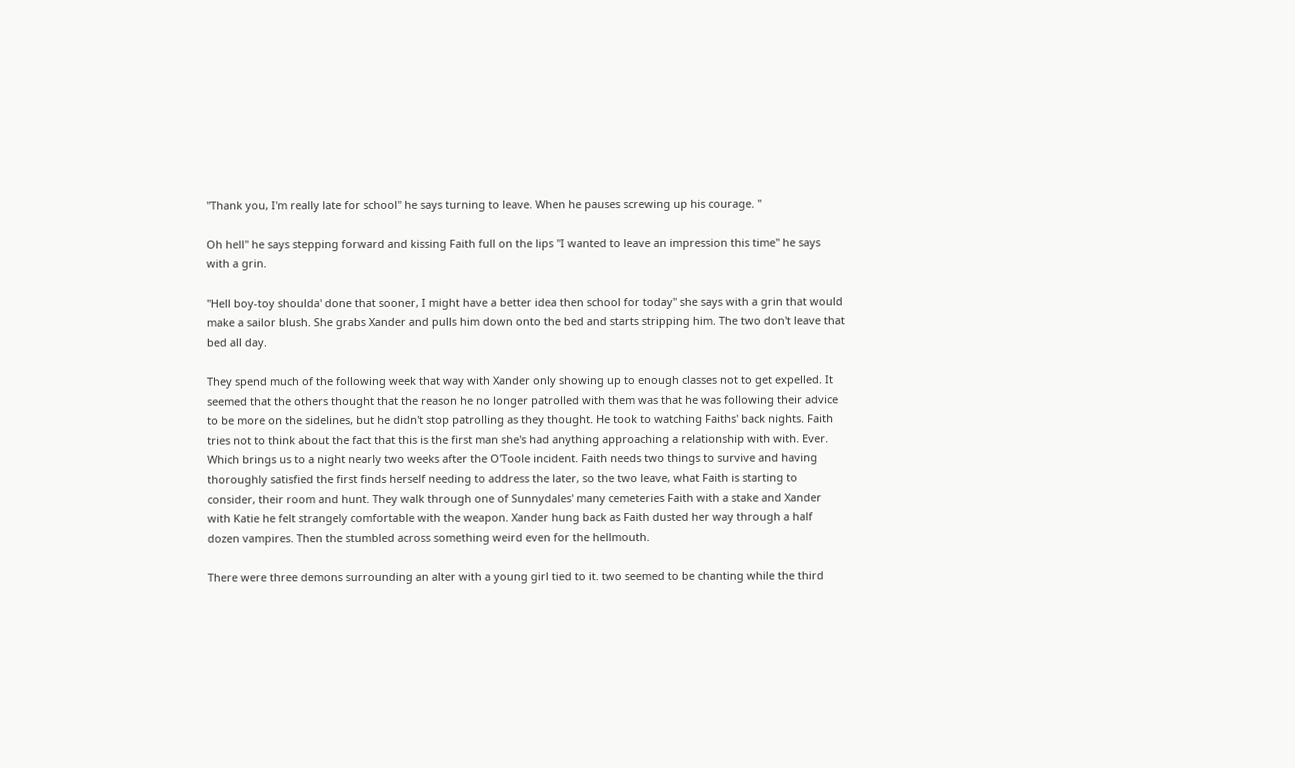"Thank you, I'm really late for school" he says turning to leave. When he pauses screwing up his courage. "

Oh hell" he says stepping forward and kissing Faith full on the lips "I wanted to leave an impression this time" he says with a grin.

"Hell boy-toy shoulda' done that sooner, I might have a better idea then school for today" she says with a grin that would make a sailor blush. She grabs Xander and pulls him down onto the bed and starts stripping him. The two don't leave that bed all day.

They spend much of the following week that way with Xander only showing up to enough classes not to get expelled. It seemed that the others thought that the reason he no longer patrolled with them was that he was following their advice to be more on the sidelines, but he didn't stop patrolling as they thought. He took to watching Faiths' back nights. Faith tries not to think about the fact that this is the first man she's had anything approaching a relationship with with. Ever.
Which brings us to a night nearly two weeks after the O'Toole incident. Faith needs two things to survive and having thoroughly satisfied the first finds herself needing to address the later, so the two leave, what Faith is starting to consider, their room and hunt. They walk through one of Sunnydales' many cemeteries Faith with a stake and Xander with Katie he felt strangely comfortable with the weapon. Xander hung back as Faith dusted her way through a half dozen vampires. Then the stumbled across something weird even for the hellmouth.

There were three demons surrounding an alter with a young girl tied to it. two seemed to be chanting while the third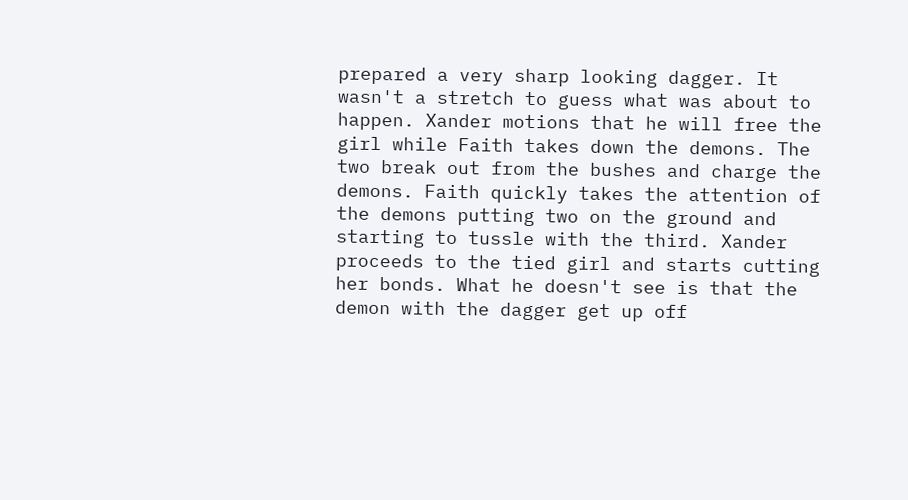prepared a very sharp looking dagger. It wasn't a stretch to guess what was about to happen. Xander motions that he will free the girl while Faith takes down the demons. The two break out from the bushes and charge the demons. Faith quickly takes the attention of the demons putting two on the ground and starting to tussle with the third. Xander proceeds to the tied girl and starts cutting her bonds. What he doesn't see is that the demon with the dagger get up off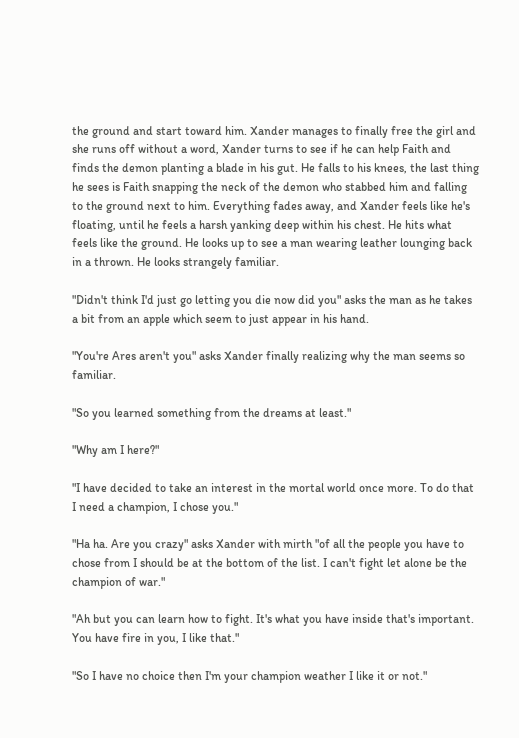the ground and start toward him. Xander manages to finally free the girl and she runs off without a word, Xander turns to see if he can help Faith and finds the demon planting a blade in his gut. He falls to his knees, the last thing he sees is Faith snapping the neck of the demon who stabbed him and falling to the ground next to him. Everything fades away, and Xander feels like he's floating, until he feels a harsh yanking deep within his chest. He hits what feels like the ground. He looks up to see a man wearing leather lounging back in a thrown. He looks strangely familiar.

"Didn't think I'd just go letting you die now did you" asks the man as he takes a bit from an apple which seem to just appear in his hand.

"You're Ares aren't you" asks Xander finally realizing why the man seems so familiar.

"So you learned something from the dreams at least."

"Why am I here?"

"I have decided to take an interest in the mortal world once more. To do that I need a champion, I chose you."

"Ha ha. Are you crazy" asks Xander with mirth "of all the people you have to chose from I should be at the bottom of the list. I can't fight let alone be the champion of war."

"Ah but you can learn how to fight. It's what you have inside that's important. You have fire in you, I like that."

"So I have no choice then I'm your champion weather I like it or not."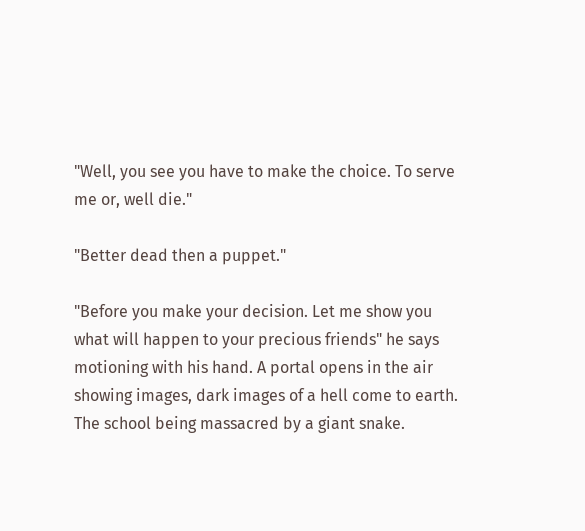"Well, you see you have to make the choice. To serve me or, well die."

"Better dead then a puppet."

"Before you make your decision. Let me show you what will happen to your precious friends" he says motioning with his hand. A portal opens in the air showing images, dark images of a hell come to earth. The school being massacred by a giant snake.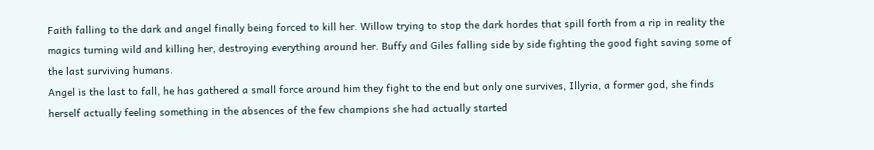Faith falling to the dark and angel finally being forced to kill her. Willow trying to stop the dark hordes that spill forth from a rip in reality the magics turning wild and killing her, destroying everything around her. Buffy and Giles falling side by side fighting the good fight saving some of the last surviving humans.
Angel is the last to fall, he has gathered a small force around him they fight to the end but only one survives, Illyria, a former god, she finds herself actually feeling something in the absences of the few champions she had actually started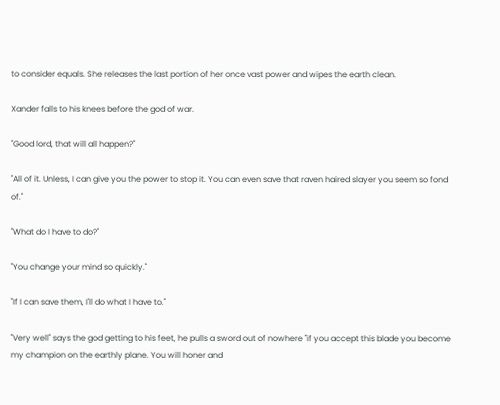to consider equals. She releases the last portion of her once vast power and wipes the earth clean.

Xander falls to his knees before the god of war.

"Good lord, that will all happen?"

"All of it. Unless, I can give you the power to stop it. You can even save that raven haired slayer you seem so fond of."

"What do I have to do?"

"You change your mind so quickly."

"If I can save them, I'll do what I have to."

"Very well" says the god getting to his feet, he pulls a sword out of nowhere "if you accept this blade you become my champion on the earthly plane. You will honer and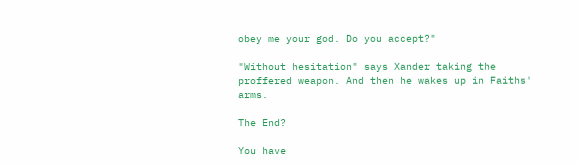obey me your god. Do you accept?"

"Without hesitation" says Xander taking the proffered weapon. And then he wakes up in Faiths' arms.

The End?

You have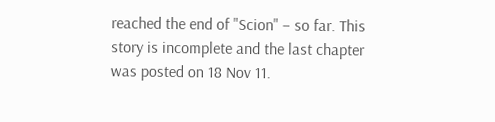reached the end of "Scion" – so far. This story is incomplete and the last chapter was posted on 18 Nov 11.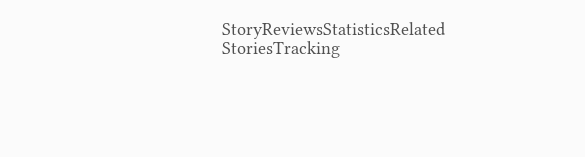StoryReviewsStatisticsRelated StoriesTracking